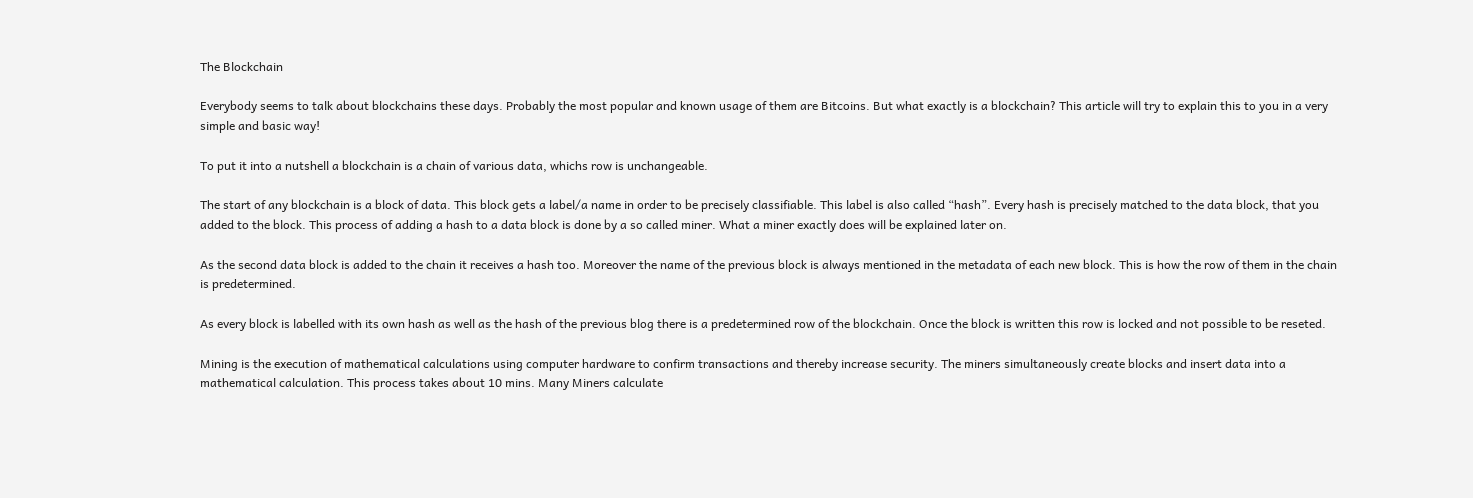The Blockchain

Everybody seems to talk about blockchains these days. Probably the most popular and known usage of them are Bitcoins. But what exactly is a blockchain? This article will try to explain this to you in a very simple and basic way!

To put it into a nutshell a blockchain is a chain of various data, whichs row is unchangeable.

The start of any blockchain is a block of data. This block gets a label/a name in order to be precisely classifiable. This label is also called “hash”. Every hash is precisely matched to the data block, that you added to the block. This process of adding a hash to a data block is done by a so called miner. What a miner exactly does will be explained later on.

As the second data block is added to the chain it receives a hash too. Moreover the name of the previous block is always mentioned in the metadata of each new block. This is how the row of them in the chain is predetermined.

As every block is labelled with its own hash as well as the hash of the previous blog there is a predetermined row of the blockchain. Once the block is written this row is locked and not possible to be reseted.

Mining is the execution of mathematical calculations using computer hardware to confirm transactions and thereby increase security. The miners simultaneously create blocks and insert data into a mathematical calculation. This process takes about 10 mins. Many Miners calculate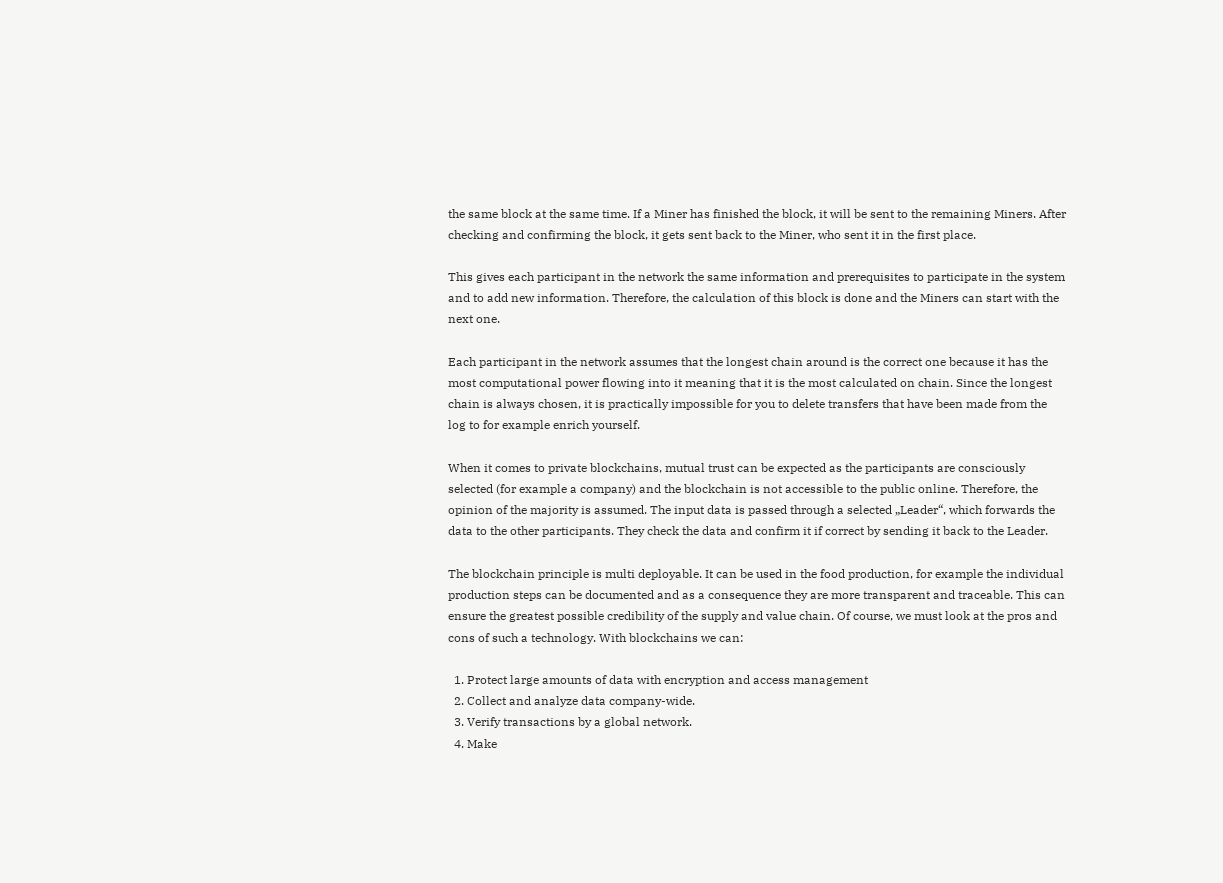the same block at the same time. If a Miner has finished the block, it will be sent to the remaining Miners. After checking and confirming the block, it gets sent back to the Miner, who sent it in the first place.

This gives each participant in the network the same information and prerequisites to participate in the system and to add new information. Therefore, the calculation of this block is done and the Miners can start with the next one.

Each participant in the network assumes that the longest chain around is the correct one because it has the most computational power flowing into it meaning that it is the most calculated on chain. Since the longest chain is always chosen, it is practically impossible for you to delete transfers that have been made from the log to for example enrich yourself.

When it comes to private blockchains, mutual trust can be expected as the participants are consciously selected (for example a company) and the blockchain is not accessible to the public online. Therefore, the opinion of the majority is assumed. The input data is passed through a selected „Leader“, which forwards the data to the other participants. They check the data and confirm it if correct by sending it back to the Leader.

The blockchain principle is multi deployable. It can be used in the food production, for example the individual production steps can be documented and as a consequence they are more transparent and traceable. This can ensure the greatest possible credibility of the supply and value chain. Of course, we must look at the pros and cons of such a technology. With blockchains we can:

  1. Protect large amounts of data with encryption and access management
  2. Collect and analyze data company-wide.
  3. Verify transactions by a global network.
  4. Make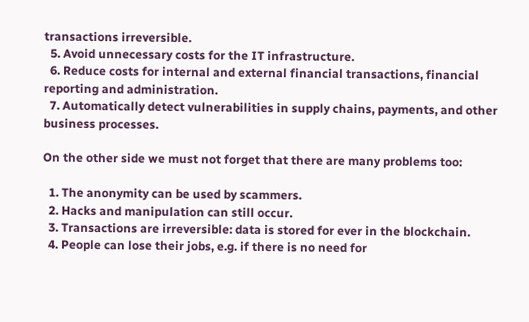transactions irreversible.
  5. Avoid unnecessary costs for the IT infrastructure.
  6. Reduce costs for internal and external financial transactions, financial reporting and administration.
  7. Automatically detect vulnerabilities in supply chains, payments, and other business processes.

On the other side we must not forget that there are many problems too:

  1. The anonymity can be used by scammers.
  2. Hacks and manipulation can still occur.
  3. Transactions are irreversible: data is stored for ever in the blockchain.
  4. People can lose their jobs, e.g. if there is no need for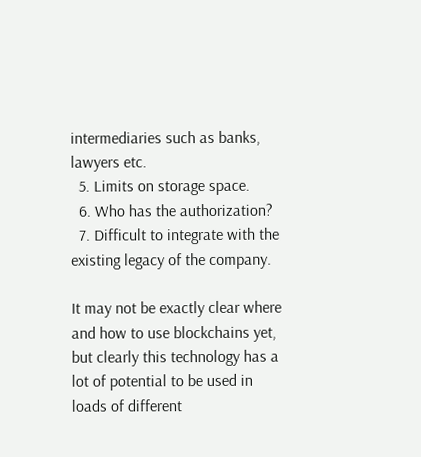intermediaries such as banks, lawyers etc.
  5. Limits on storage space.
  6. Who has the authorization?
  7. Difficult to integrate with the existing legacy of the company.

It may not be exactly clear where and how to use blockchains yet, but clearly this technology has a lot of potential to be used in loads of different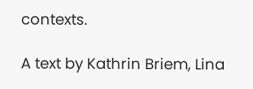contexts.

A text by Kathrin Briem, Lina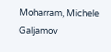Moharram, Michele Galjamov